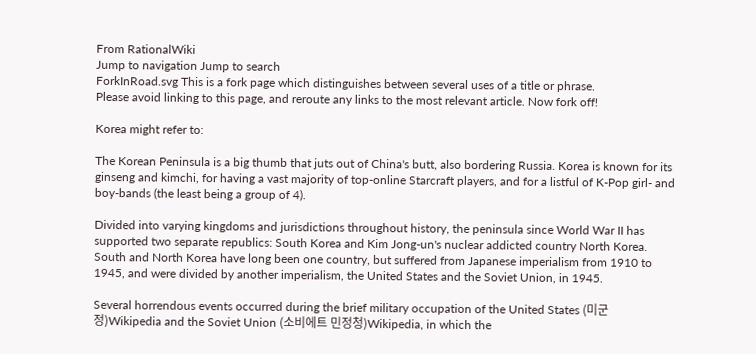From RationalWiki
Jump to navigation Jump to search
ForkInRoad.svg This is a fork page which distinguishes between several uses of a title or phrase.
Please avoid linking to this page, and reroute any links to the most relevant article. Now fork off!

Korea might refer to:

The Korean Peninsula is a big thumb that juts out of China's butt, also bordering Russia. Korea is known for its ginseng and kimchi, for having a vast majority of top-online Starcraft players, and for a listful of K-Pop girl- and boy-bands (the least being a group of 4).

Divided into varying kingdoms and jurisdictions throughout history, the peninsula since World War II has supported two separate republics: South Korea and Kim Jong-un's nuclear addicted country North Korea. South and North Korea have long been one country, but suffered from Japanese imperialism from 1910 to 1945, and were divided by another imperialism, the United States and the Soviet Union, in 1945.

Several horrendous events occurred during the brief military occupation of the United States (미군정)Wikipedia and the Soviet Union (소비에트 민정청)Wikipedia, in which the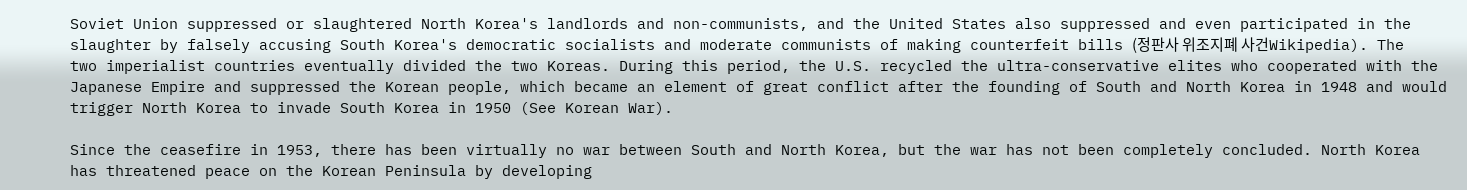Soviet Union suppressed or slaughtered North Korea's landlords and non-communists, and the United States also suppressed and even participated in the slaughter by falsely accusing South Korea's democratic socialists and moderate communists of making counterfeit bills (정판사 위조지폐 사건Wikipedia). The two imperialist countries eventually divided the two Koreas. During this period, the U.S. recycled the ultra-conservative elites who cooperated with the Japanese Empire and suppressed the Korean people, which became an element of great conflict after the founding of South and North Korea in 1948 and would trigger North Korea to invade South Korea in 1950 (See Korean War).

Since the ceasefire in 1953, there has been virtually no war between South and North Korea, but the war has not been completely concluded. North Korea has threatened peace on the Korean Peninsula by developing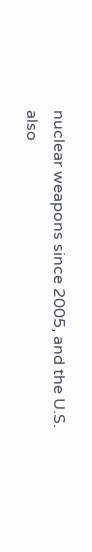nuclear weapons since 2005, and the U.S. also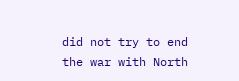did not try to end the war with North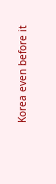Korea even before it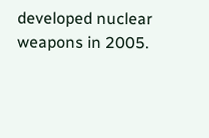developed nuclear weapons in 2005.